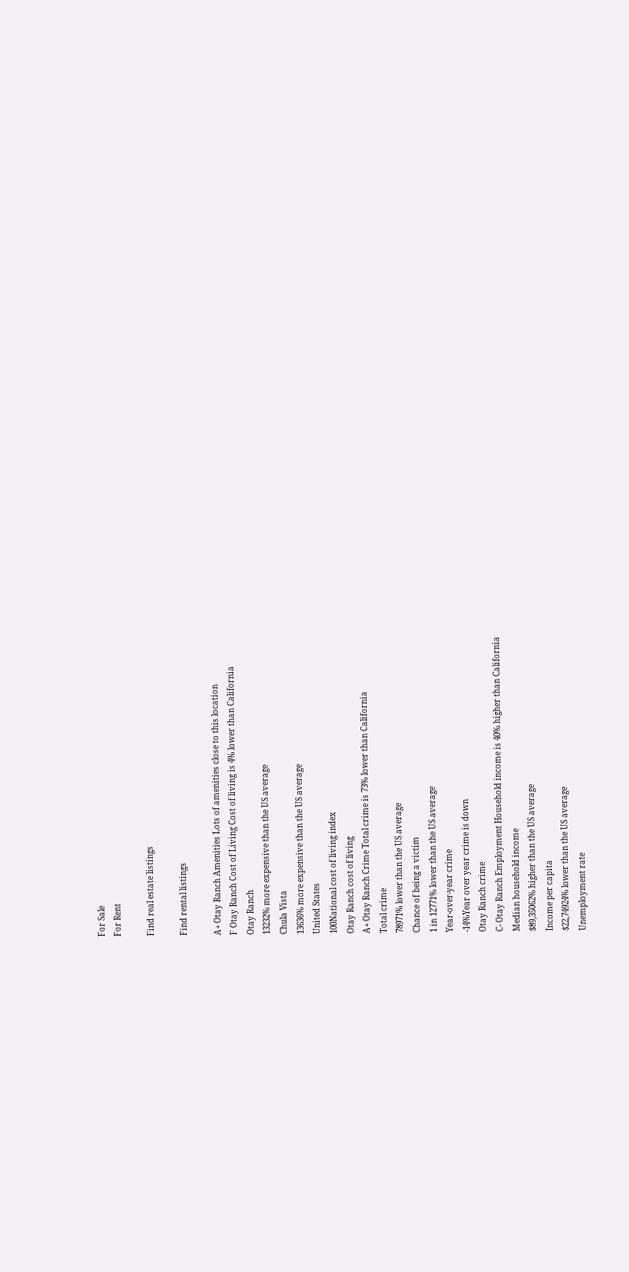For Sale
For Rent

Find real estate listings

Find rental listings

A+ Otay Ranch Amenities Lots of amenities close to this location
F Otay Ranch Cost of Living Cost of living is 4% lower than California
Otay Ranch
13232% more expensive than the US average
Chula Vista
13636% more expensive than the US average
United States
100National cost of living index
Otay Ranch cost of living
A+ Otay Ranch Crime Total crime is 73% lower than California
Total crime
78971% lower than the US average
Chance of being a victim
1 in 12771% lower than the US average
Year-over-year crime
-14%Year over year crime is down
Otay Ranch crime
C- Otay Ranch Employment Household income is 40% higher than California
Median household income
$89,35062% higher than the US average
Income per capita
$22,74924% lower than the US average
Unemployment rate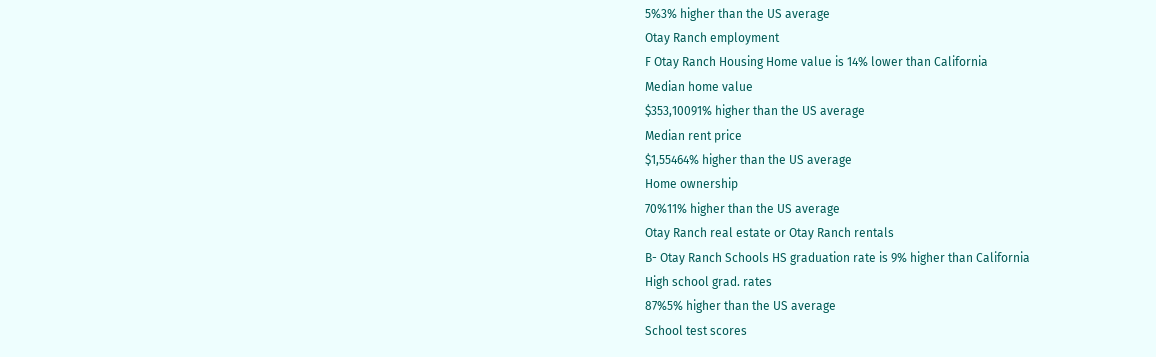5%3% higher than the US average
Otay Ranch employment
F Otay Ranch Housing Home value is 14% lower than California
Median home value
$353,10091% higher than the US average
Median rent price
$1,55464% higher than the US average
Home ownership
70%11% higher than the US average
Otay Ranch real estate or Otay Ranch rentals
B- Otay Ranch Schools HS graduation rate is 9% higher than California
High school grad. rates
87%5% higher than the US average
School test scores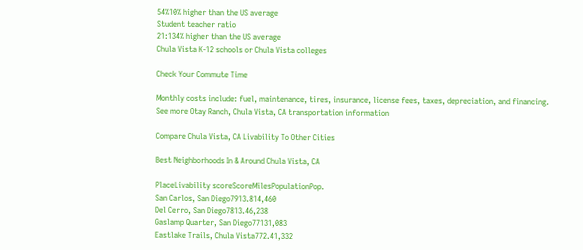54%10% higher than the US average
Student teacher ratio
21:134% higher than the US average
Chula Vista K-12 schools or Chula Vista colleges

Check Your Commute Time

Monthly costs include: fuel, maintenance, tires, insurance, license fees, taxes, depreciation, and financing.
See more Otay Ranch, Chula Vista, CA transportation information

Compare Chula Vista, CA Livability To Other Cities

Best Neighborhoods In & Around Chula Vista, CA

PlaceLivability scoreScoreMilesPopulationPop.
San Carlos, San Diego7913.814,460
Del Cerro, San Diego7813.46,238
Gaslamp Quarter, San Diego77131,083
Eastlake Trails, Chula Vista772.41,332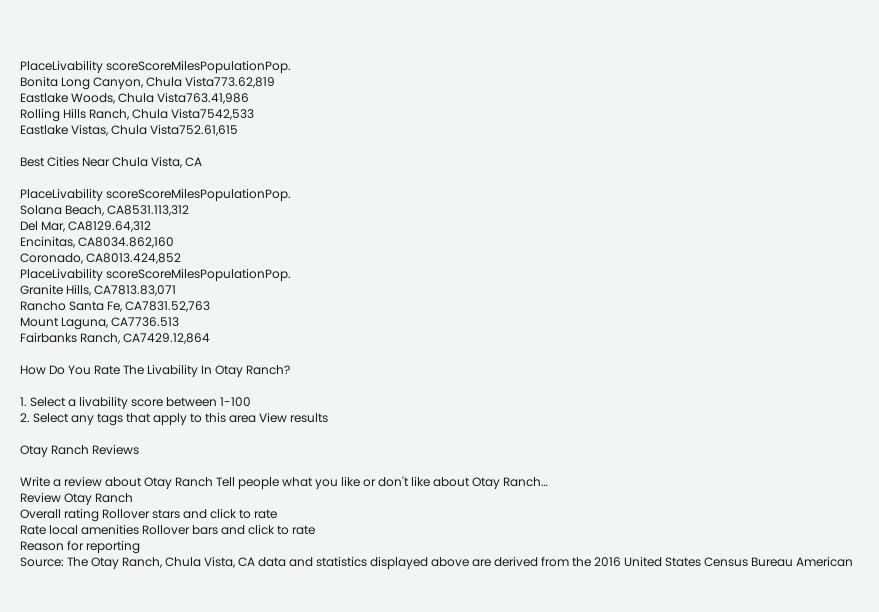PlaceLivability scoreScoreMilesPopulationPop.
Bonita Long Canyon, Chula Vista773.62,819
Eastlake Woods, Chula Vista763.41,986
Rolling Hills Ranch, Chula Vista7542,533
Eastlake Vistas, Chula Vista752.61,615

Best Cities Near Chula Vista, CA

PlaceLivability scoreScoreMilesPopulationPop.
Solana Beach, CA8531.113,312
Del Mar, CA8129.64,312
Encinitas, CA8034.862,160
Coronado, CA8013.424,852
PlaceLivability scoreScoreMilesPopulationPop.
Granite Hills, CA7813.83,071
Rancho Santa Fe, CA7831.52,763
Mount Laguna, CA7736.513
Fairbanks Ranch, CA7429.12,864

How Do You Rate The Livability In Otay Ranch?

1. Select a livability score between 1-100
2. Select any tags that apply to this area View results

Otay Ranch Reviews

Write a review about Otay Ranch Tell people what you like or don't like about Otay Ranch…
Review Otay Ranch
Overall rating Rollover stars and click to rate
Rate local amenities Rollover bars and click to rate
Reason for reporting
Source: The Otay Ranch, Chula Vista, CA data and statistics displayed above are derived from the 2016 United States Census Bureau American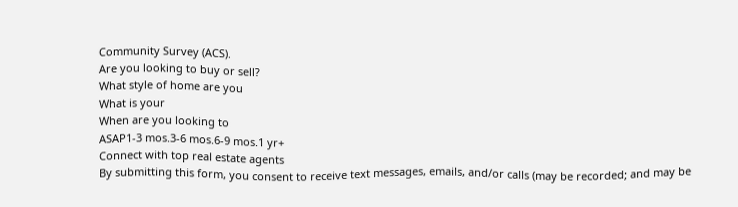Community Survey (ACS).
Are you looking to buy or sell?
What style of home are you
What is your
When are you looking to
ASAP1-3 mos.3-6 mos.6-9 mos.1 yr+
Connect with top real estate agents
By submitting this form, you consent to receive text messages, emails, and/or calls (may be recorded; and may be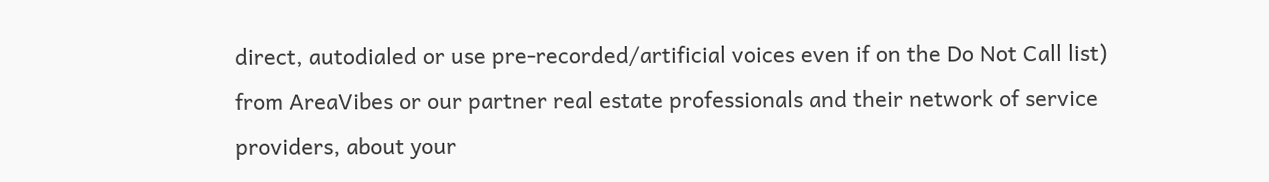direct, autodialed or use pre-recorded/artificial voices even if on the Do Not Call list) from AreaVibes or our partner real estate professionals and their network of service providers, about your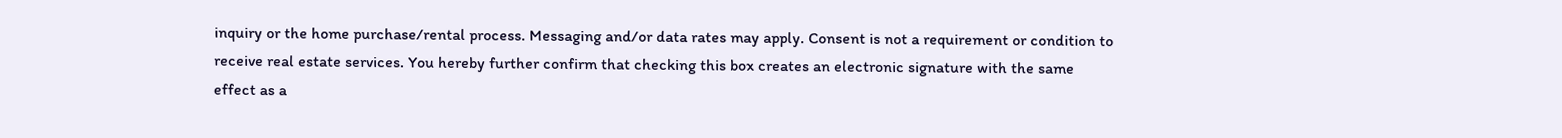inquiry or the home purchase/rental process. Messaging and/or data rates may apply. Consent is not a requirement or condition to receive real estate services. You hereby further confirm that checking this box creates an electronic signature with the same effect as a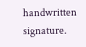handwritten signature.